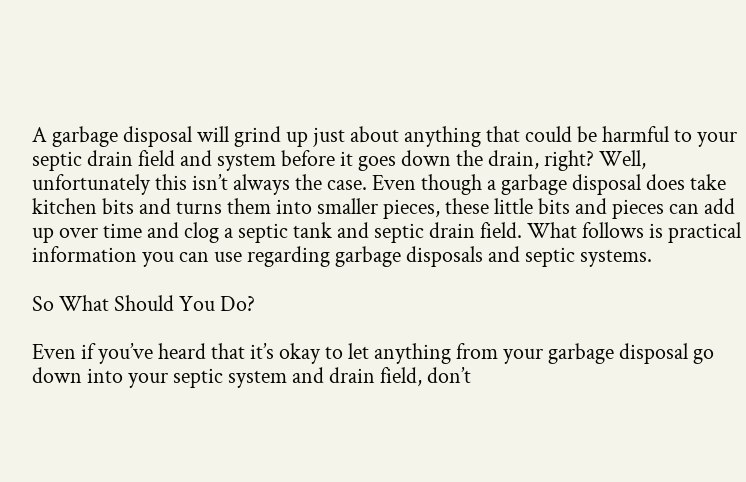A garbage disposal will grind up just about anything that could be harmful to your septic drain field and system before it goes down the drain, right? Well, unfortunately this isn’t always the case. Even though a garbage disposal does take kitchen bits and turns them into smaller pieces, these little bits and pieces can add up over time and clog a septic tank and septic drain field. What follows is practical information you can use regarding garbage disposals and septic systems.

So What Should You Do?

Even if you’ve heard that it’s okay to let anything from your garbage disposal go down into your septic system and drain field, don’t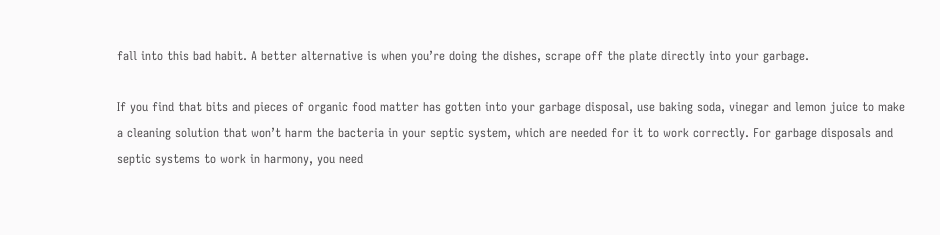fall into this bad habit. A better alternative is when you’re doing the dishes, scrape off the plate directly into your garbage.

If you find that bits and pieces of organic food matter has gotten into your garbage disposal, use baking soda, vinegar and lemon juice to make a cleaning solution that won’t harm the bacteria in your septic system, which are needed for it to work correctly. For garbage disposals and septic systems to work in harmony, you need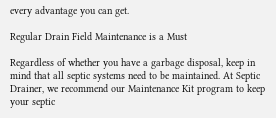every advantage you can get.

Regular Drain Field Maintenance is a Must

Regardless of whether you have a garbage disposal, keep in mind that all septic systems need to be maintained. At Septic Drainer, we recommend our Maintenance Kit program to keep your septic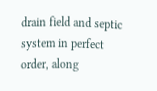drain field and septic system in perfect order, along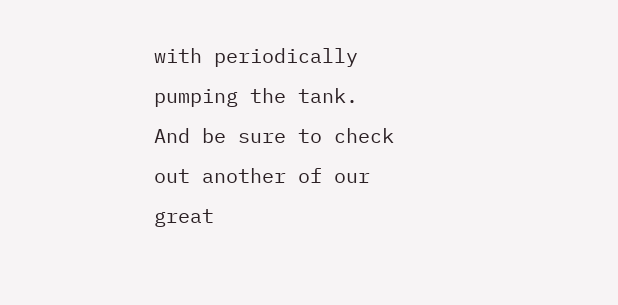with periodically pumping the tank. And be sure to check out another of our great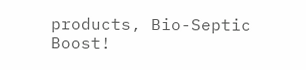products, Bio-Septic Boost!